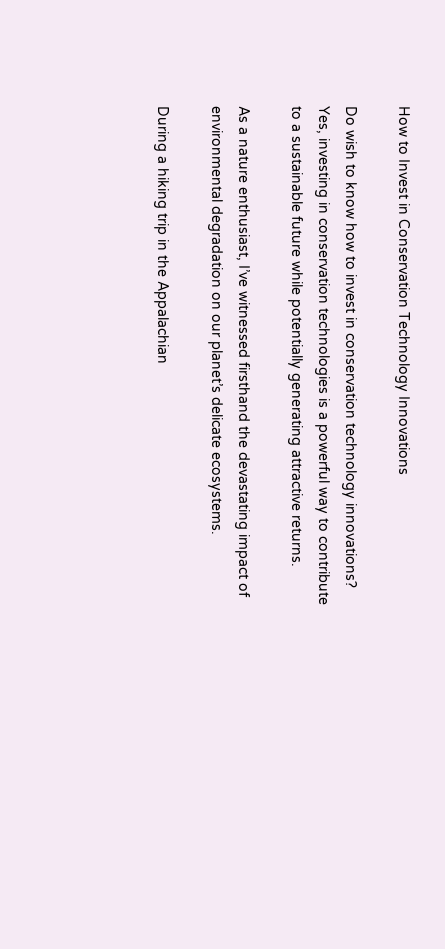How to Invest in Conservation Technology Innovations

Do wish to know how to invest in conservation technology innovations? Yes, investing in conservation technologies is a powerful way to contribute to a sustainable future while potentially generating attractive returns.

As a nature enthusiast, I’ve witnessed firsthand the devastating impact of environmental degradation on our planet’s delicate ecosystems.

During a hiking trip in the Appalachian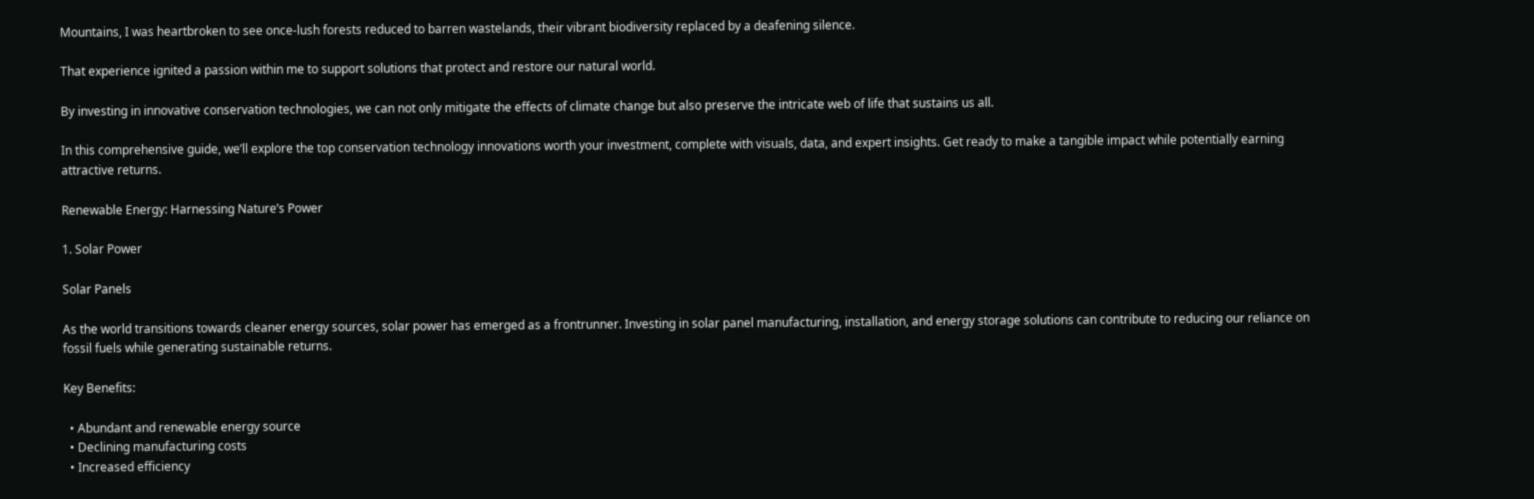Mountains, I was heartbroken to see once-lush forests reduced to barren wastelands, their vibrant biodiversity replaced by a deafening silence.

That experience ignited a passion within me to support solutions that protect and restore our natural world.

By investing in innovative conservation technologies, we can not only mitigate the effects of climate change but also preserve the intricate web of life that sustains us all.

In this comprehensive guide, we’ll explore the top conservation technology innovations worth your investment, complete with visuals, data, and expert insights. Get ready to make a tangible impact while potentially earning attractive returns.

Renewable Energy: Harnessing Nature’s Power

1. Solar Power

Solar Panels

As the world transitions towards cleaner energy sources, solar power has emerged as a frontrunner. Investing in solar panel manufacturing, installation, and energy storage solutions can contribute to reducing our reliance on fossil fuels while generating sustainable returns.

Key Benefits:

  • Abundant and renewable energy source
  • Declining manufacturing costs
  • Increased efficiency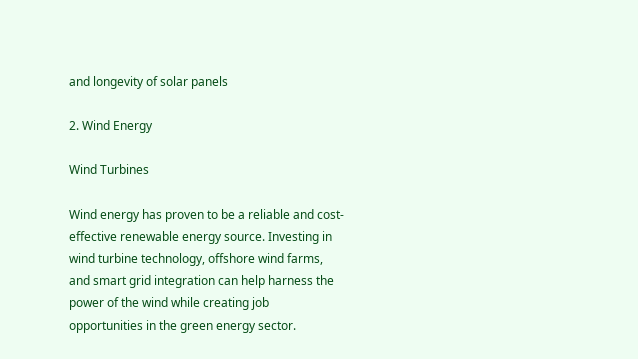and longevity of solar panels

2. Wind Energy

Wind Turbines

Wind energy has proven to be a reliable and cost-effective renewable energy source. Investing in wind turbine technology, offshore wind farms, and smart grid integration can help harness the power of the wind while creating job opportunities in the green energy sector.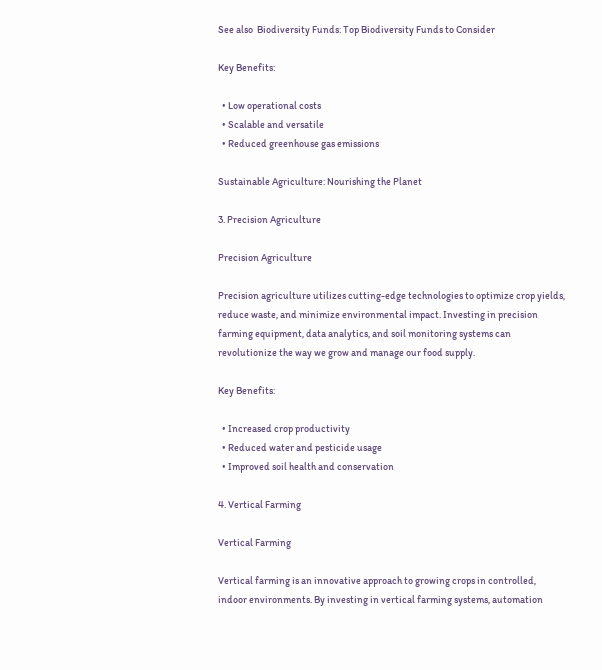See also  Biodiversity Funds: Top Biodiversity Funds to Consider

Key Benefits:

  • Low operational costs
  • Scalable and versatile
  • Reduced greenhouse gas emissions

Sustainable Agriculture: Nourishing the Planet

3. Precision Agriculture

Precision Agriculture

Precision agriculture utilizes cutting-edge technologies to optimize crop yields, reduce waste, and minimize environmental impact. Investing in precision farming equipment, data analytics, and soil monitoring systems can revolutionize the way we grow and manage our food supply.

Key Benefits:

  • Increased crop productivity
  • Reduced water and pesticide usage
  • Improved soil health and conservation

4. Vertical Farming

Vertical Farming

Vertical farming is an innovative approach to growing crops in controlled, indoor environments. By investing in vertical farming systems, automation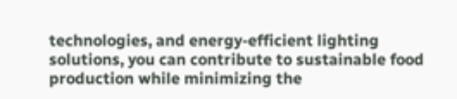technologies, and energy-efficient lighting solutions, you can contribute to sustainable food production while minimizing the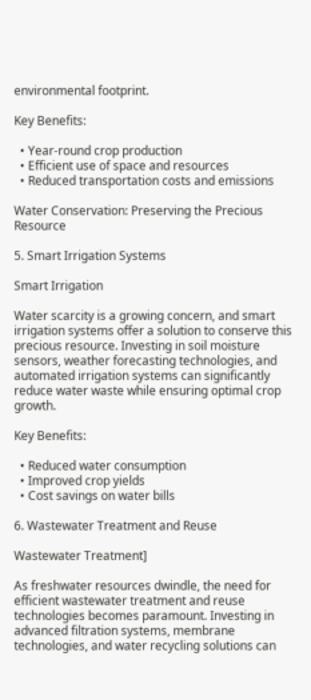environmental footprint.

Key Benefits:

  • Year-round crop production
  • Efficient use of space and resources
  • Reduced transportation costs and emissions

Water Conservation: Preserving the Precious Resource

5. Smart Irrigation Systems

Smart Irrigation

Water scarcity is a growing concern, and smart irrigation systems offer a solution to conserve this precious resource. Investing in soil moisture sensors, weather forecasting technologies, and automated irrigation systems can significantly reduce water waste while ensuring optimal crop growth.

Key Benefits:

  • Reduced water consumption
  • Improved crop yields
  • Cost savings on water bills

6. Wastewater Treatment and Reuse

Wastewater Treatment]

As freshwater resources dwindle, the need for efficient wastewater treatment and reuse technologies becomes paramount. Investing in advanced filtration systems, membrane technologies, and water recycling solutions can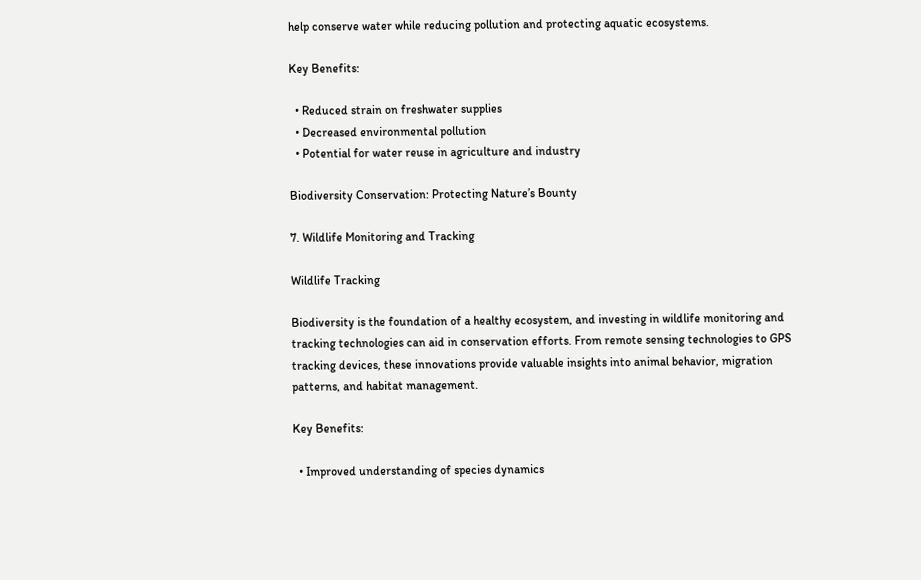help conserve water while reducing pollution and protecting aquatic ecosystems.

Key Benefits:

  • Reduced strain on freshwater supplies
  • Decreased environmental pollution
  • Potential for water reuse in agriculture and industry

Biodiversity Conservation: Protecting Nature’s Bounty

7. Wildlife Monitoring and Tracking

Wildlife Tracking

Biodiversity is the foundation of a healthy ecosystem, and investing in wildlife monitoring and tracking technologies can aid in conservation efforts. From remote sensing technologies to GPS tracking devices, these innovations provide valuable insights into animal behavior, migration patterns, and habitat management.

Key Benefits:

  • Improved understanding of species dynamics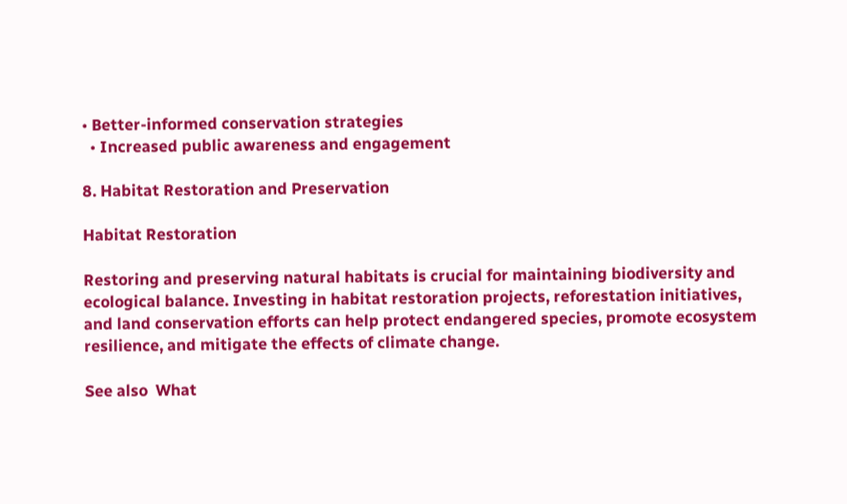• Better-informed conservation strategies
  • Increased public awareness and engagement

8. Habitat Restoration and Preservation

Habitat Restoration

Restoring and preserving natural habitats is crucial for maintaining biodiversity and ecological balance. Investing in habitat restoration projects, reforestation initiatives, and land conservation efforts can help protect endangered species, promote ecosystem resilience, and mitigate the effects of climate change.

See also  What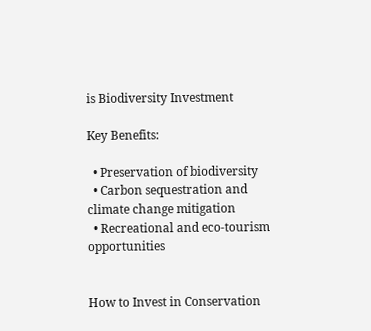is Biodiversity Investment

Key Benefits:

  • Preservation of biodiversity
  • Carbon sequestration and climate change mitigation
  • Recreational and eco-tourism opportunities


How to Invest in Conservation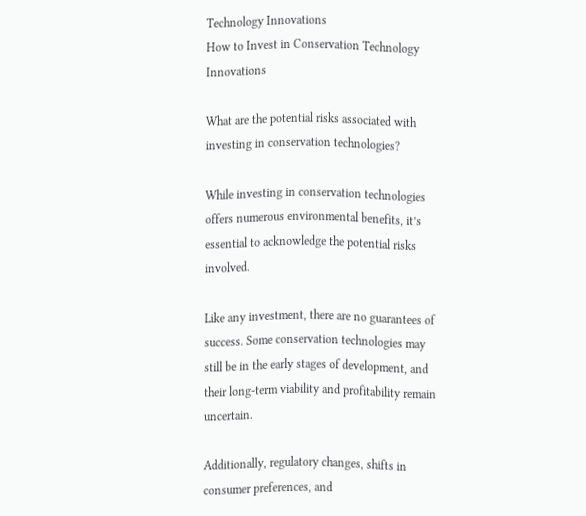Technology Innovations
How to Invest in Conservation Technology Innovations

What are the potential risks associated with investing in conservation technologies?

While investing in conservation technologies offers numerous environmental benefits, it’s essential to acknowledge the potential risks involved.

Like any investment, there are no guarantees of success. Some conservation technologies may still be in the early stages of development, and their long-term viability and profitability remain uncertain.

Additionally, regulatory changes, shifts in consumer preferences, and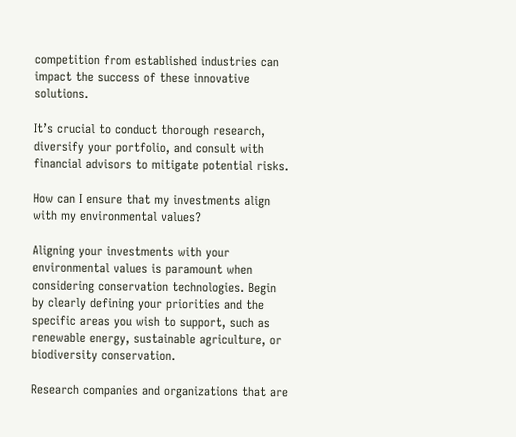competition from established industries can impact the success of these innovative solutions.

It’s crucial to conduct thorough research, diversify your portfolio, and consult with financial advisors to mitigate potential risks.

How can I ensure that my investments align with my environmental values?

Aligning your investments with your environmental values is paramount when considering conservation technologies. Begin by clearly defining your priorities and the specific areas you wish to support, such as renewable energy, sustainable agriculture, or biodiversity conservation.

Research companies and organizations that are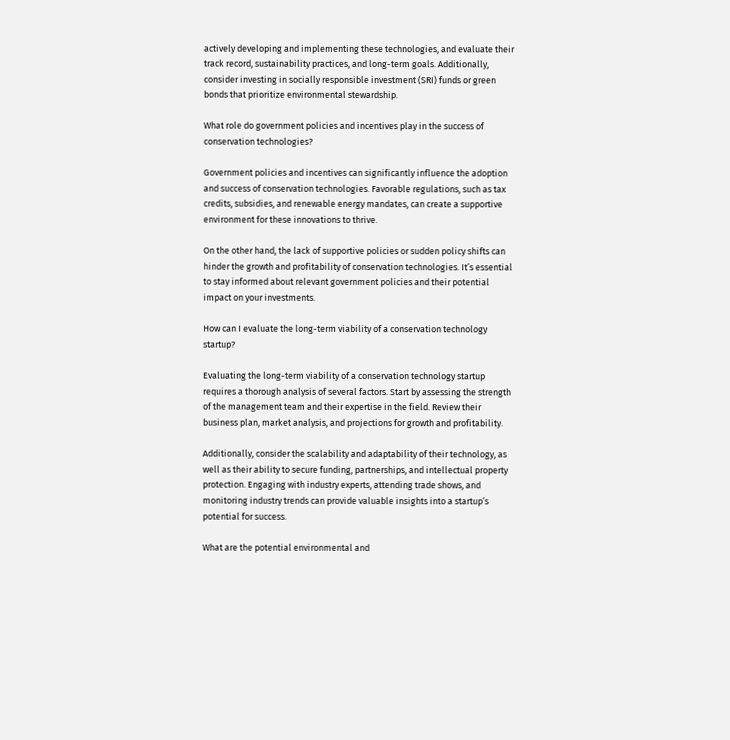actively developing and implementing these technologies, and evaluate their track record, sustainability practices, and long-term goals. Additionally, consider investing in socially responsible investment (SRI) funds or green bonds that prioritize environmental stewardship.

What role do government policies and incentives play in the success of conservation technologies?

Government policies and incentives can significantly influence the adoption and success of conservation technologies. Favorable regulations, such as tax credits, subsidies, and renewable energy mandates, can create a supportive environment for these innovations to thrive.

On the other hand, the lack of supportive policies or sudden policy shifts can hinder the growth and profitability of conservation technologies. It’s essential to stay informed about relevant government policies and their potential impact on your investments.

How can I evaluate the long-term viability of a conservation technology startup?

Evaluating the long-term viability of a conservation technology startup requires a thorough analysis of several factors. Start by assessing the strength of the management team and their expertise in the field. Review their business plan, market analysis, and projections for growth and profitability.

Additionally, consider the scalability and adaptability of their technology, as well as their ability to secure funding, partnerships, and intellectual property protection. Engaging with industry experts, attending trade shows, and monitoring industry trends can provide valuable insights into a startup’s potential for success.

What are the potential environmental and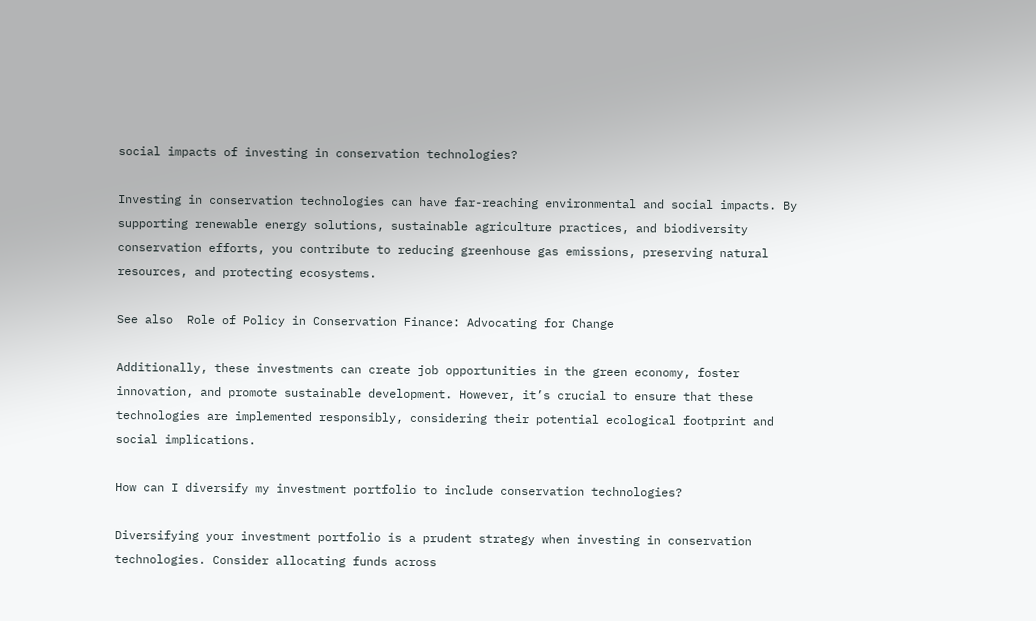social impacts of investing in conservation technologies?

Investing in conservation technologies can have far-reaching environmental and social impacts. By supporting renewable energy solutions, sustainable agriculture practices, and biodiversity conservation efforts, you contribute to reducing greenhouse gas emissions, preserving natural resources, and protecting ecosystems.

See also  Role of Policy in Conservation Finance: Advocating for Change

Additionally, these investments can create job opportunities in the green economy, foster innovation, and promote sustainable development. However, it’s crucial to ensure that these technologies are implemented responsibly, considering their potential ecological footprint and social implications.

How can I diversify my investment portfolio to include conservation technologies?

Diversifying your investment portfolio is a prudent strategy when investing in conservation technologies. Consider allocating funds across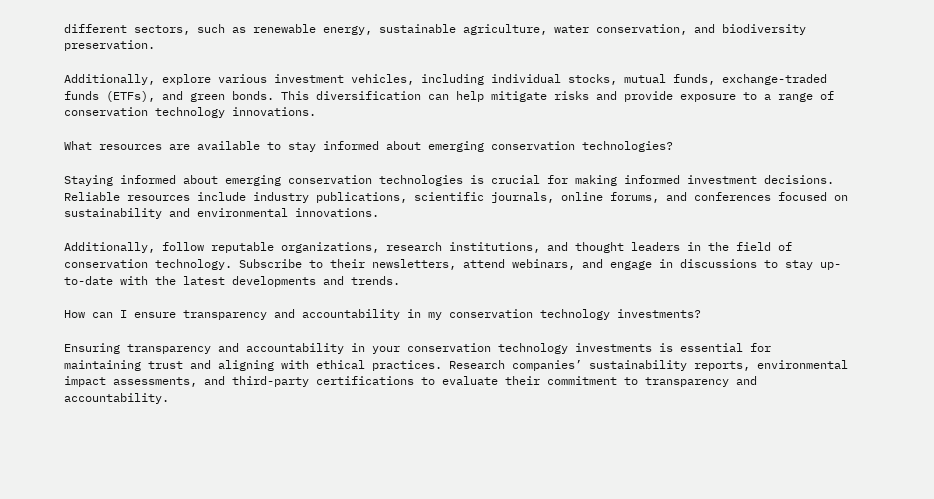different sectors, such as renewable energy, sustainable agriculture, water conservation, and biodiversity preservation.

Additionally, explore various investment vehicles, including individual stocks, mutual funds, exchange-traded funds (ETFs), and green bonds. This diversification can help mitigate risks and provide exposure to a range of conservation technology innovations.

What resources are available to stay informed about emerging conservation technologies?

Staying informed about emerging conservation technologies is crucial for making informed investment decisions. Reliable resources include industry publications, scientific journals, online forums, and conferences focused on sustainability and environmental innovations.

Additionally, follow reputable organizations, research institutions, and thought leaders in the field of conservation technology. Subscribe to their newsletters, attend webinars, and engage in discussions to stay up-to-date with the latest developments and trends.

How can I ensure transparency and accountability in my conservation technology investments?

Ensuring transparency and accountability in your conservation technology investments is essential for maintaining trust and aligning with ethical practices. Research companies’ sustainability reports, environmental impact assessments, and third-party certifications to evaluate their commitment to transparency and accountability.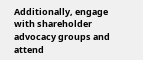Additionally, engage with shareholder advocacy groups and attend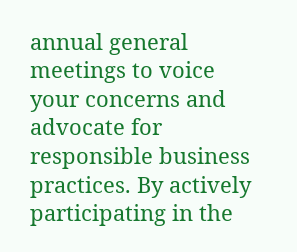annual general meetings to voice your concerns and advocate for responsible business practices. By actively participating in the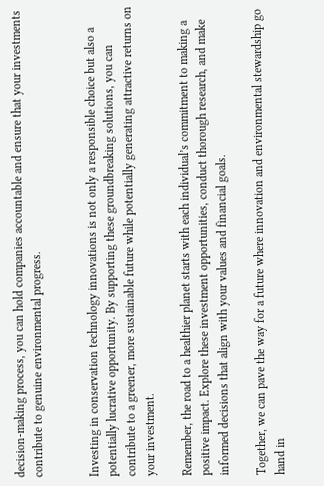decision-making process, you can hold companies accountable and ensure that your investments contribute to genuine environmental progress.


Investing in conservation technology innovations is not only a responsible choice but also a potentially lucrative opportunity. By supporting these groundbreaking solutions, you can contribute to a greener, more sustainable future while potentially generating attractive returns on your investment.

Remember, the road to a healthier planet starts with each individual’s commitment to making a positive impact. Explore these investment opportunities, conduct thorough research, and make informed decisions that align with your values and financial goals.

Together, we can pave the way for a future where innovation and environmental stewardship go hand in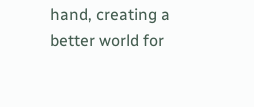hand, creating a better world for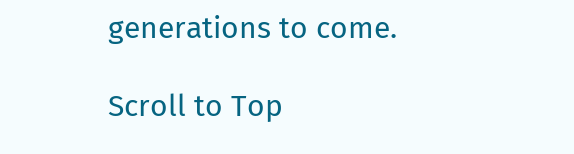generations to come.

Scroll to Top